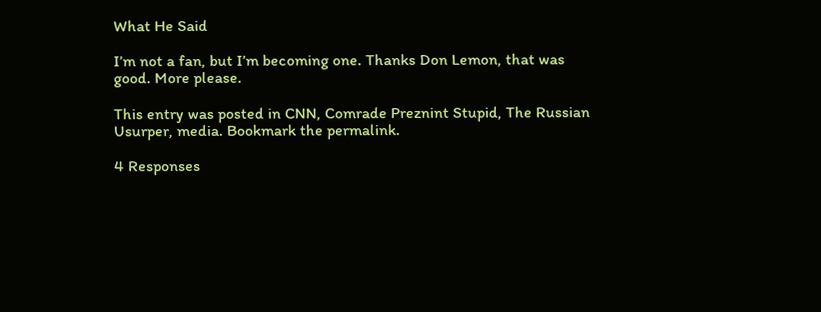What He Said

I’m not a fan, but I’m becoming one. Thanks Don Lemon, that was good. More please.

This entry was posted in CNN, Comrade Preznint Stupid, The Russian Usurper, media. Bookmark the permalink.

4 Responses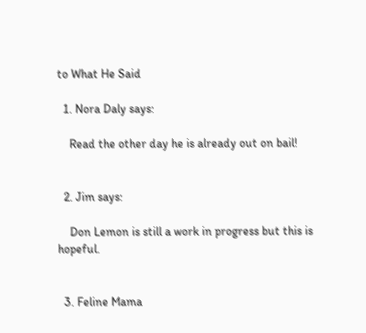to What He Said

  1. Nora Daly says:

    Read the other day he is already out on bail!


  2. Jim says:

    Don Lemon is still a work in progress but this is hopeful.


  3. Feline Mama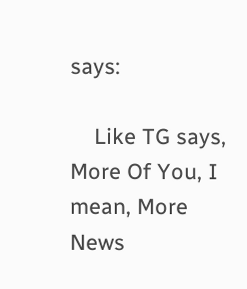says:

    Like TG says, More Of You, I mean, More News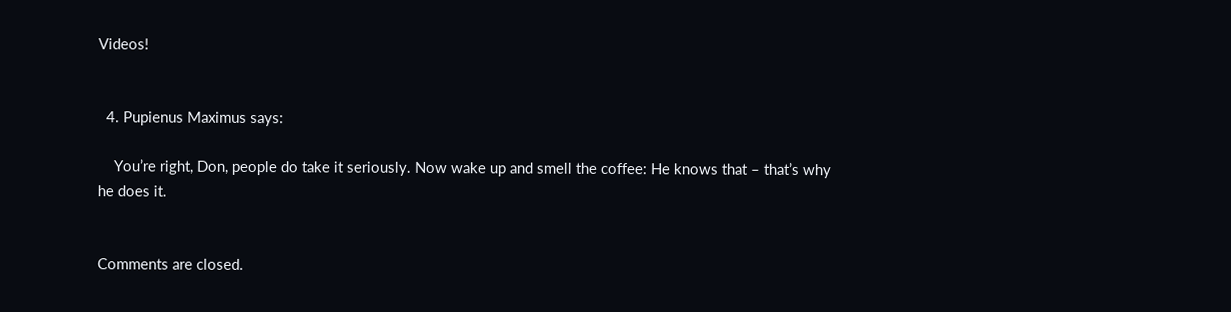Videos!


  4. Pupienus Maximus says:

    You’re right, Don, people do take it seriously. Now wake up and smell the coffee: He knows that – that’s why he does it.


Comments are closed.